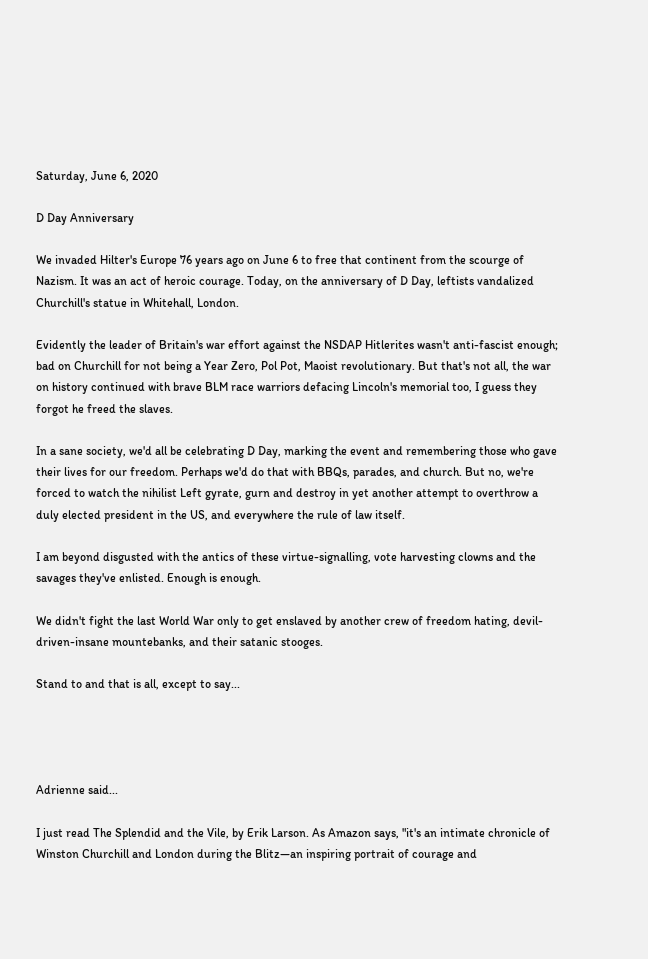Saturday, June 6, 2020

D Day Anniversary

We invaded Hilter's Europe 76 years ago on June 6 to free that continent from the scourge of Nazism. It was an act of heroic courage. Today, on the anniversary of D Day, leftists vandalized Churchill's statue in Whitehall, London.

Evidently the leader of Britain's war effort against the NSDAP Hitlerites wasn't anti-fascist enough; bad on Churchill for not being a Year Zero, Pol Pot, Maoist revolutionary. But that's not all, the war on history continued with brave BLM race warriors defacing Lincoln's memorial too, I guess they forgot he freed the slaves.

In a sane society, we'd all be celebrating D Day, marking the event and remembering those who gave their lives for our freedom. Perhaps we'd do that with BBQs, parades, and church. But no, we're forced to watch the nihilist Left gyrate, gurn and destroy in yet another attempt to overthrow a duly elected president in the US, and everywhere the rule of law itself.

I am beyond disgusted with the antics of these virtue-signalling, vote harvesting clowns and the savages they've enlisted. Enough is enough.

We didn't fight the last World War only to get enslaved by another crew of freedom hating, devil-driven-insane mountebanks, and their satanic stooges.

Stand to and that is all, except to say...




Adrienne said...

I just read The Splendid and the Vile, by Erik Larson. As Amazon says, "it's an intimate chronicle of Winston Churchill and London during the Blitz—an inspiring portrait of courage and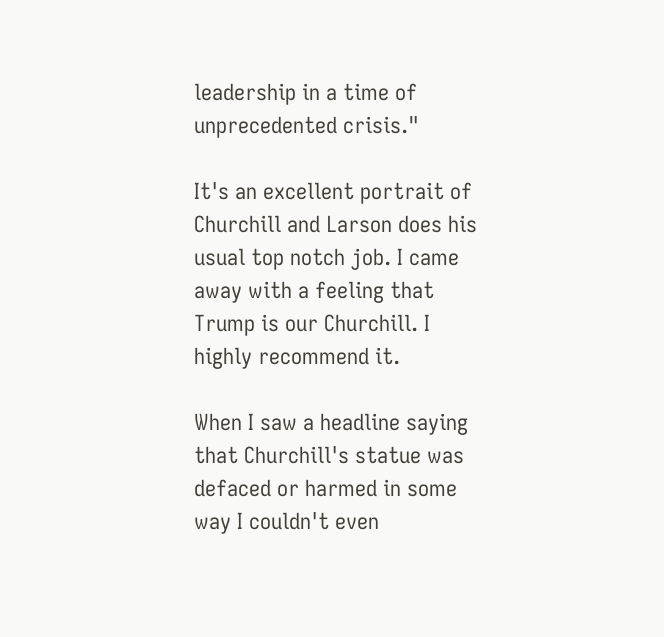leadership in a time of unprecedented crisis."

It's an excellent portrait of Churchill and Larson does his usual top notch job. I came away with a feeling that Trump is our Churchill. I highly recommend it.

When I saw a headline saying that Churchill's statue was defaced or harmed in some way I couldn't even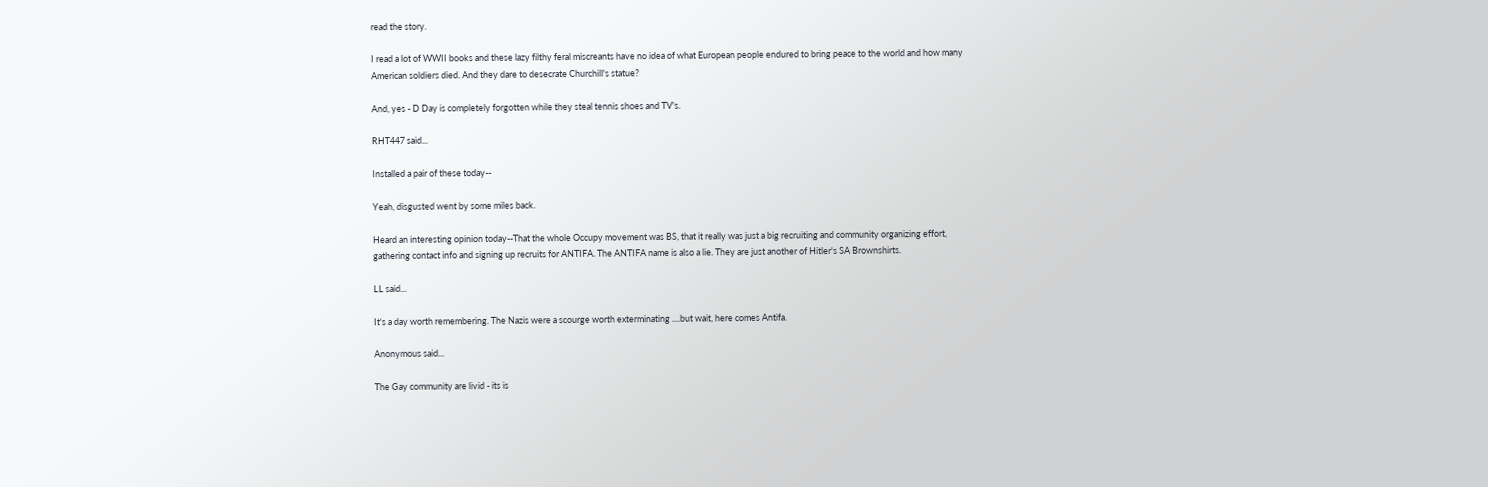read the story.

I read a lot of WWII books and these lazy filthy feral miscreants have no idea of what European people endured to bring peace to the world and how many American soldiers died. And they dare to desecrate Churchill's statue?

And, yes - D Day is completely forgotten while they steal tennis shoes and TV's.

RHT447 said...

Installed a pair of these today--

Yeah, disgusted went by some miles back.

Heard an interesting opinion today--That the whole Occupy movement was BS, that it really was just a big recruiting and community organizing effort, gathering contact info and signing up recruits for ANTIFA. The ANTIFA name is also a lie. They are just another of Hitler's SA Brownshirts.

LL said...

It's a day worth remembering. The Nazis were a scourge worth exterminating ....but wait, here comes Antifa.

Anonymous said...

The Gay community are livid - its is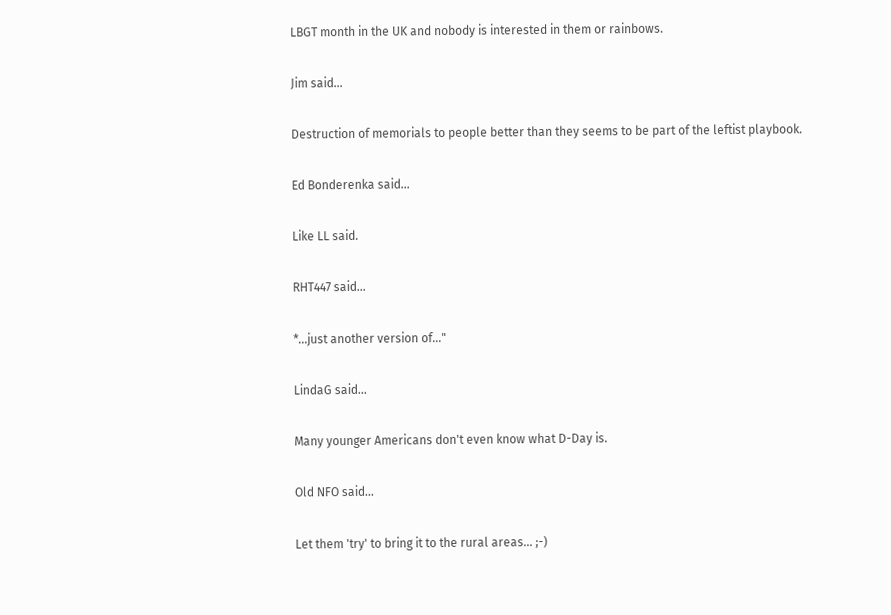LBGT month in the UK and nobody is interested in them or rainbows.

Jim said...

Destruction of memorials to people better than they seems to be part of the leftist playbook.

Ed Bonderenka said...

Like LL said.

RHT447 said...

*...just another version of..."

LindaG said...

Many younger Americans don't even know what D-Day is.

Old NFO said...

Let them 'try' to bring it to the rural areas... ;-)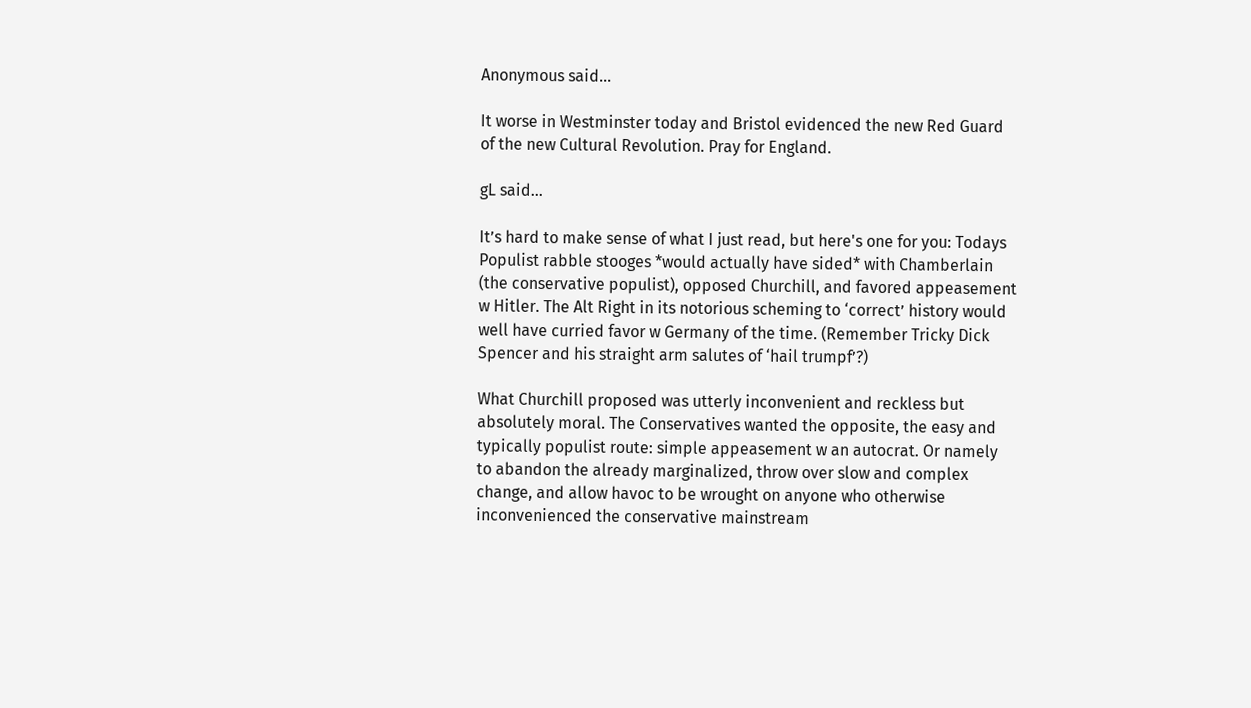Anonymous said...

It worse in Westminster today and Bristol evidenced the new Red Guard of the new Cultural Revolution. Pray for England.

gL said...

It’s hard to make sense of what I just read, but here's one for you: Todays Populist rabble stooges *would actually have sided* with Chamberlain (the conservative populist), opposed Churchill, and favored appeasement w Hitler. The Alt Right in its notorious scheming to ‘correct’ history would well have curried favor w Germany of the time. (Remember Tricky Dick Spencer and his straight arm salutes of ‘hail trumpf’?)

What Churchill proposed was utterly inconvenient and reckless but absolutely moral. The Conservatives wanted the opposite, the easy and typically populist route: simple appeasement w an autocrat. Or namely to abandon the already marginalized, throw over slow and complex change, and allow havoc to be wrought on anyone who otherwise inconvenienced the conservative mainstream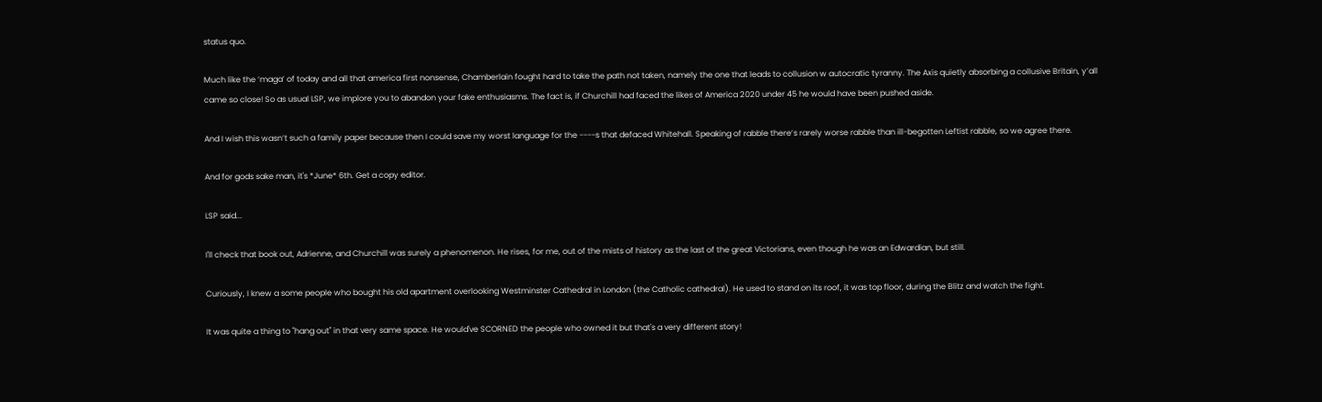status quo.

Much like the ‘maga’ of today and all that america first nonsense, Chamberlain fought hard to take the path not taken, namely the one that leads to collusion w autocratic tyranny. The Axis quietly absorbing a collusive Britain, y’all came so close! So as usual LSP, we implore you to abandon your fake enthusiasms. The fact is, if Churchill had faced the likes of America 2020 under 45 he would have been pushed aside.

And I wish this wasn’t such a family paper because then I could save my worst language for the ----s that defaced Whitehall. Speaking of rabble there’s rarely worse rabble than ill-begotten Leftist rabble, so we agree there.

And for gods sake man, it's *June* 6th. Get a copy editor.

LSP said...

I'll check that book out, Adrienne, and Churchill was surely a phenomenon. He rises, for me, out of the mists of history as the last of the great Victorians, even though he was an Edwardian, but still.

Curiously, I knew a some people who bought his old apartment overlooking Westminster Cathedral in London (the Catholic cathedral). He used to stand on its roof, it was top floor, during the Blitz and watch the fight.

It was quite a thing to "hang out" in that very same space. He would've SCORNED the people who owned it but that's a very different story!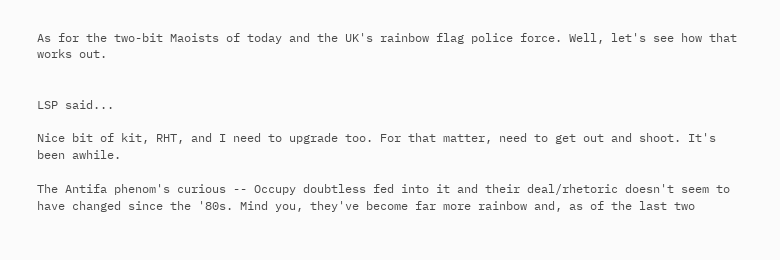As for the two-bit Maoists of today and the UK's rainbow flag police force. Well, let's see how that works out.


LSP said...

Nice bit of kit, RHT, and I need to upgrade too. For that matter, need to get out and shoot. It's been awhile.

The Antifa phenom's curious -- Occupy doubtless fed into it and their deal/rhetoric doesn't seem to have changed since the '80s. Mind you, they've become far more rainbow and, as of the last two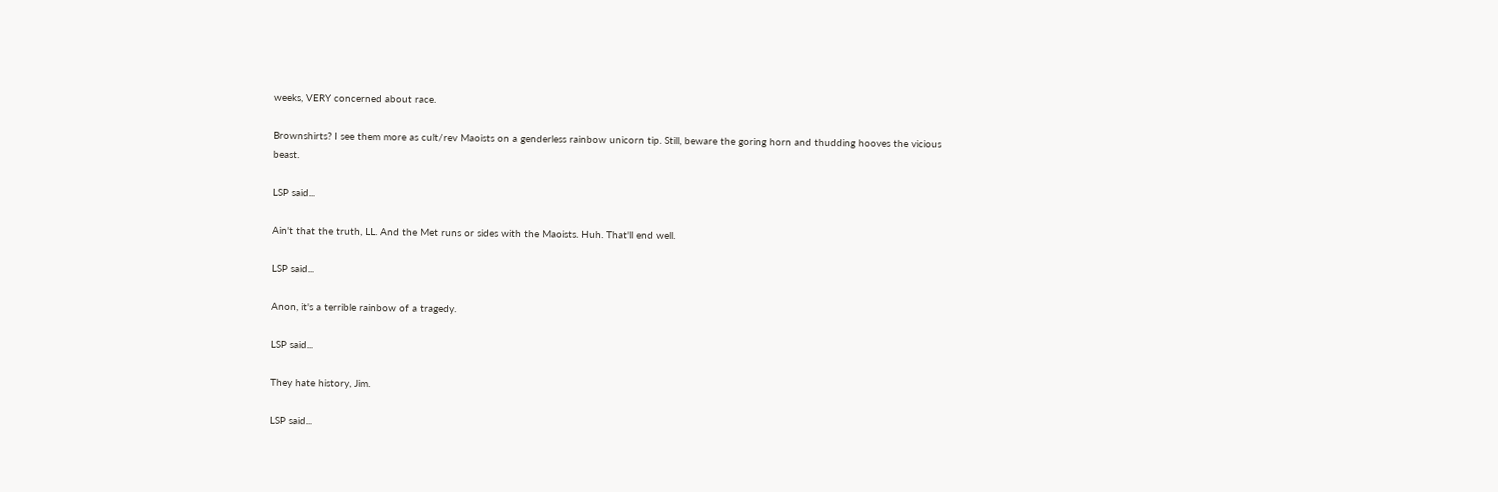weeks, VERY concerned about race.

Brownshirts? I see them more as cult/rev Maoists on a genderless rainbow unicorn tip. Still, beware the goring horn and thudding hooves the vicious beast.

LSP said...

Ain't that the truth, LL. And the Met runs or sides with the Maoists. Huh. That'll end well.

LSP said...

Anon, it's a terrible rainbow of a tragedy.

LSP said...

They hate history, Jim.

LSP said...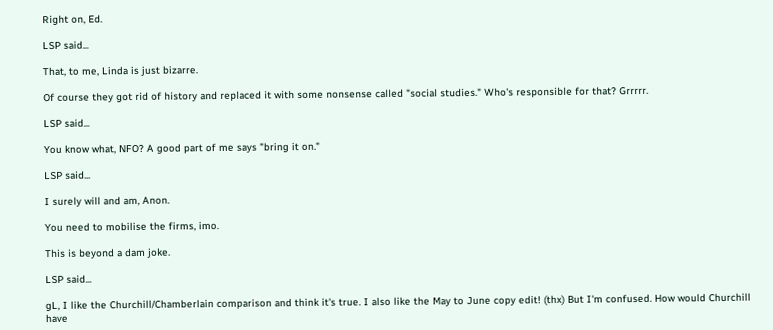Right on, Ed.

LSP said...

That, to me, Linda is just bizarre.

Of course they got rid of history and replaced it with some nonsense called "social studies." Who's responsible for that? Grrrrr.

LSP said...

You know what, NFO? A good part of me says "bring it on."

LSP said...

I surely will and am, Anon.

You need to mobilise the firms, imo.

This is beyond a dam joke.

LSP said...

gL, I like the Churchill/Chamberlain comparison and think it's true. I also like the May to June copy edit! (thx) But I'm confused. How would Churchill have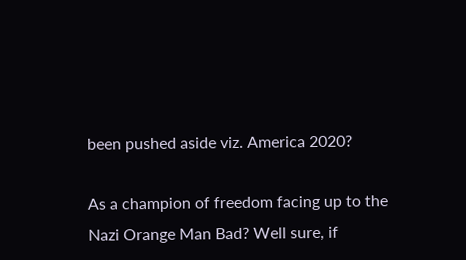been pushed aside viz. America 2020?

As a champion of freedom facing up to the Nazi Orange Man Bad? Well sure, if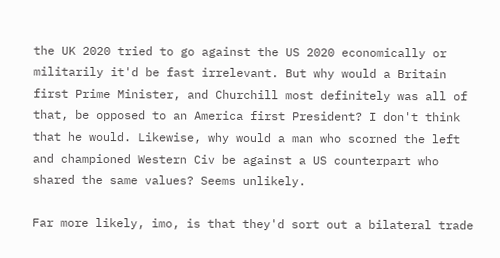the UK 2020 tried to go against the US 2020 economically or militarily it'd be fast irrelevant. But why would a Britain first Prime Minister, and Churchill most definitely was all of that, be opposed to an America first President? I don't think that he would. Likewise, why would a man who scorned the left and championed Western Civ be against a US counterpart who shared the same values? Seems unlikely.

Far more likely, imo, is that they'd sort out a bilateral trade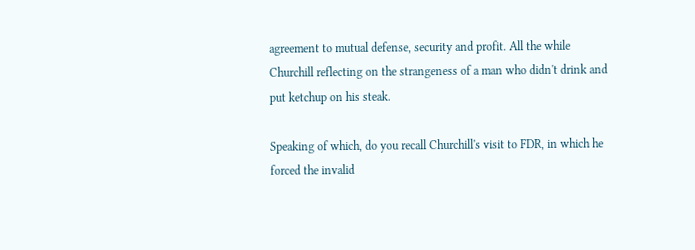agreement to mutual defense, security and profit. All the while Churchill reflecting on the strangeness of a man who didn't drink and put ketchup on his steak.

Speaking of which, do you recall Churchill's visit to FDR, in which he forced the invalid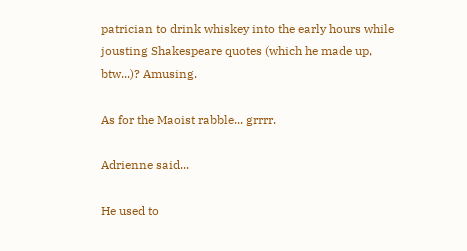patrician to drink whiskey into the early hours while jousting Shakespeare quotes (which he made up, btw...)? Amusing.

As for the Maoist rabble... grrrr.

Adrienne said...

He used to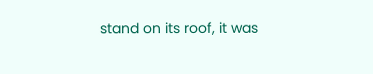stand on its roof, it was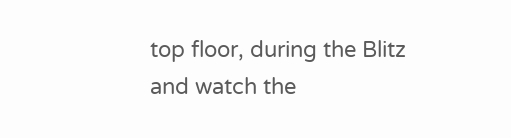top floor, during the Blitz and watch the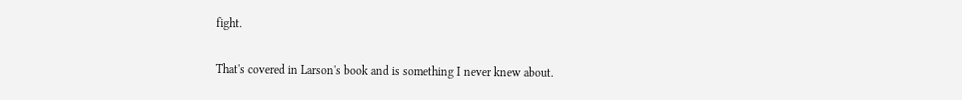fight.

That's covered in Larson's book and is something I never knew about.